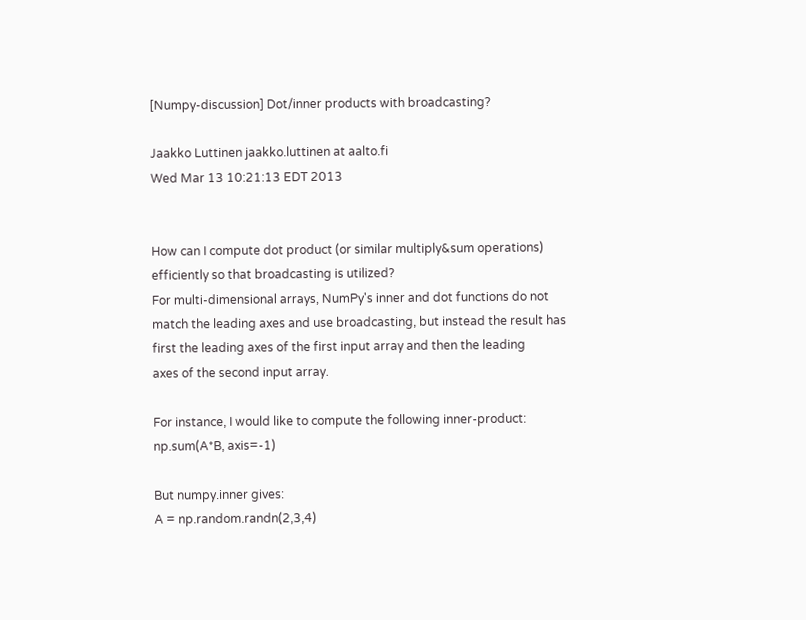[Numpy-discussion] Dot/inner products with broadcasting?

Jaakko Luttinen jaakko.luttinen at aalto.fi
Wed Mar 13 10:21:13 EDT 2013


How can I compute dot product (or similar multiply&sum operations)
efficiently so that broadcasting is utilized?
For multi-dimensional arrays, NumPy's inner and dot functions do not
match the leading axes and use broadcasting, but instead the result has
first the leading axes of the first input array and then the leading
axes of the second input array.

For instance, I would like to compute the following inner-product:
np.sum(A*B, axis=-1)

But numpy.inner gives:
A = np.random.randn(2,3,4)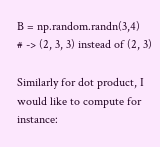B = np.random.randn(3,4)
# -> (2, 3, 3) instead of (2, 3)

Similarly for dot product, I would like to compute for instance: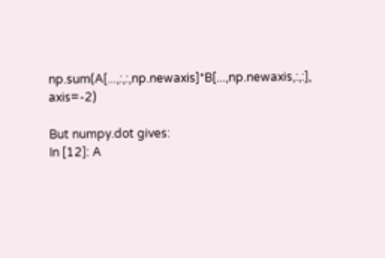np.sum(A[...,:,:,np.newaxis]*B[...,np.newaxis,:,:], axis=-2)

But numpy.dot gives:
In [12]: A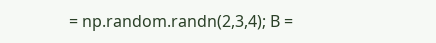= np.random.randn(2,3,4); B =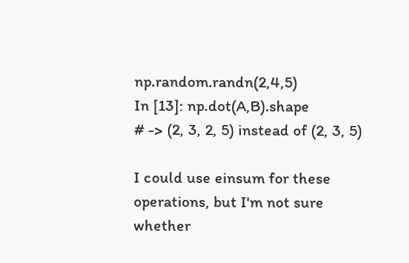np.random.randn(2,4,5)
In [13]: np.dot(A,B).shape
# -> (2, 3, 2, 5) instead of (2, 3, 5)

I could use einsum for these operations, but I'm not sure whether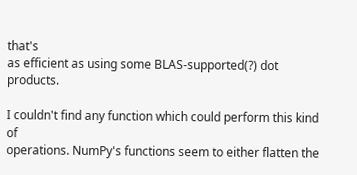that's
as efficient as using some BLAS-supported(?) dot products.

I couldn't find any function which could perform this kind of
operations. NumPy's functions seem to either flatten the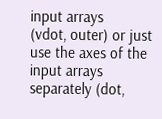input arrays
(vdot, outer) or just use the axes of the input arrays separately (dot,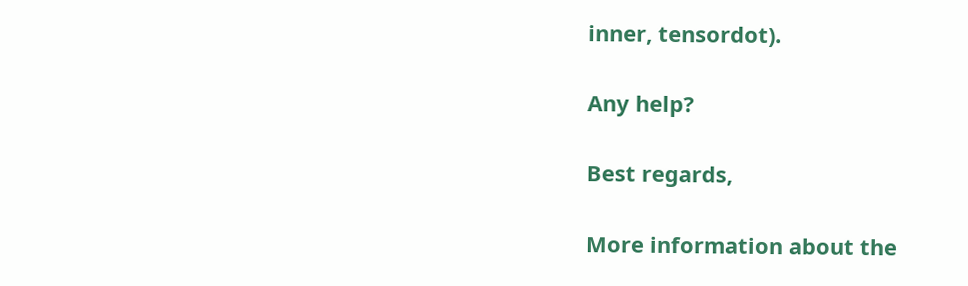inner, tensordot).

Any help?

Best regards,

More information about the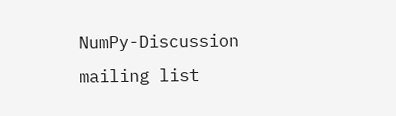NumPy-Discussion mailing list